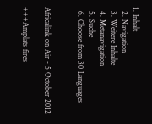1. Inhalt
  2. Navigation
  3. Weitere Inhalte
  4. Metanavigation
  5. Suche
  6. Choose from 30 Languages


Africalink on Air - 5 October 2012

+++Amplats fires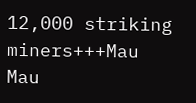12,000 striking miners+++Mau Mau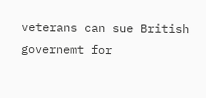veterans can sue British governemt for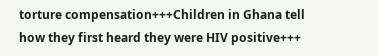torture compensation+++Children in Ghana tell how they first heard they were HIV positive+++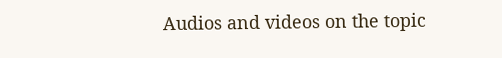Audios and videos on the topic